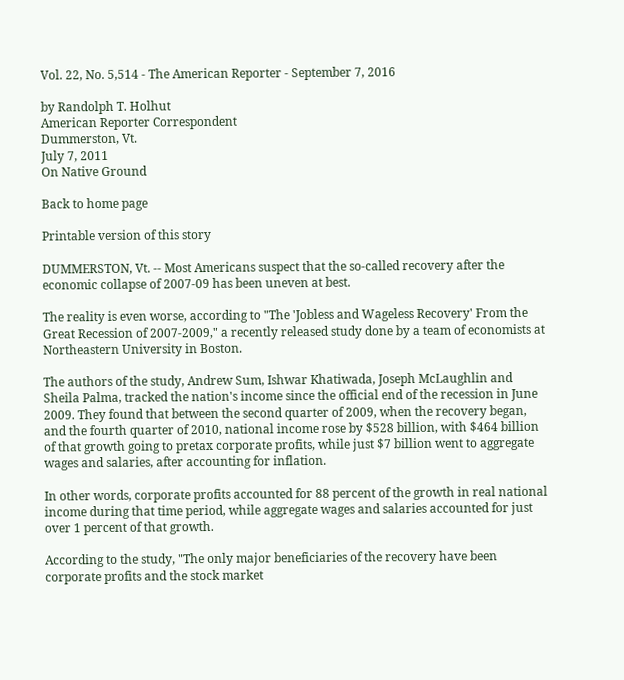Vol. 22, No. 5,514 - The American Reporter - September 7, 2016

by Randolph T. Holhut
American Reporter Correspondent
Dummerston, Vt.
July 7, 2011
On Native Ground

Back to home page

Printable version of this story

DUMMERSTON, Vt. -- Most Americans suspect that the so-called recovery after the economic collapse of 2007-09 has been uneven at best.

The reality is even worse, according to "The 'Jobless and Wageless Recovery' From the Great Recession of 2007-2009," a recently released study done by a team of economists at Northeastern University in Boston.

The authors of the study, Andrew Sum, Ishwar Khatiwada, Joseph McLaughlin and Sheila Palma, tracked the nation's income since the official end of the recession in June 2009. They found that between the second quarter of 2009, when the recovery began, and the fourth quarter of 2010, national income rose by $528 billion, with $464 billion of that growth going to pretax corporate profits, while just $7 billion went to aggregate wages and salaries, after accounting for inflation.

In other words, corporate profits accounted for 88 percent of the growth in real national income during that time period, while aggregate wages and salaries accounted for just over 1 percent of that growth.

According to the study, "The only major beneficiaries of the recovery have been corporate profits and the stock market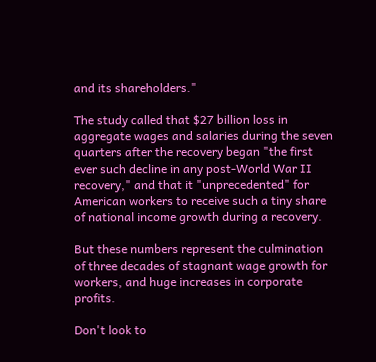and its shareholders."

The study called that $27 billion loss in aggregate wages and salaries during the seven quarters after the recovery began "the first ever such decline in any post-World War II recovery," and that it "unprecedented" for American workers to receive such a tiny share of national income growth during a recovery.

But these numbers represent the culmination of three decades of stagnant wage growth for workers, and huge increases in corporate profits.

Don't look to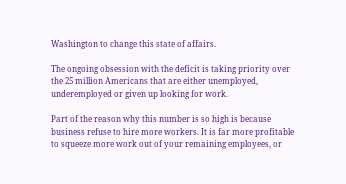Washington to change this state of affairs.

The ongoing obsession with the deficit is taking priority over the 25 million Americans that are either unemployed, underemployed or given up looking for work.

Part of the reason why this number is so high is because business refuse to hire more workers. It is far more profitable to squeeze more work out of your remaining employees, or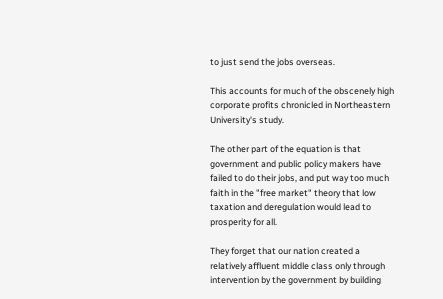to just send the jobs overseas.

This accounts for much of the obscenely high corporate profits chronicled in Northeastern University's study.

The other part of the equation is that government and public policy makers have failed to do their jobs, and put way too much faith in the "free market" theory that low taxation and deregulation would lead to prosperity for all.

They forget that our nation created a relatively affluent middle class only through intervention by the government by building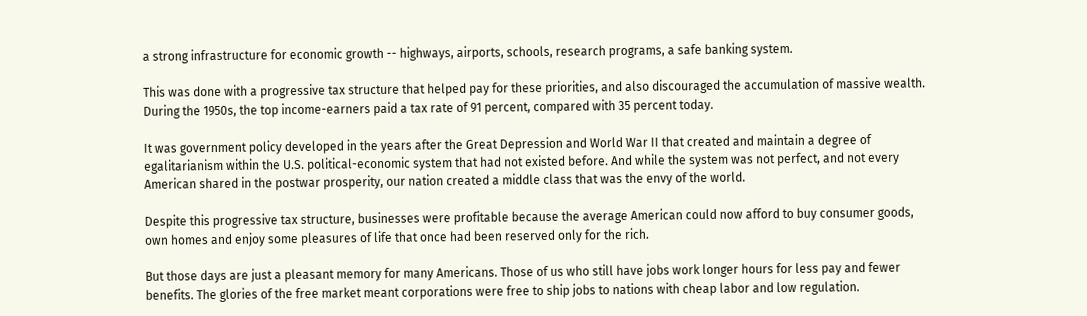a strong infrastructure for economic growth -- highways, airports, schools, research programs, a safe banking system.

This was done with a progressive tax structure that helped pay for these priorities, and also discouraged the accumulation of massive wealth. During the 1950s, the top income-earners paid a tax rate of 91 percent, compared with 35 percent today.

It was government policy developed in the years after the Great Depression and World War II that created and maintain a degree of egalitarianism within the U.S. political-economic system that had not existed before. And while the system was not perfect, and not every American shared in the postwar prosperity, our nation created a middle class that was the envy of the world.

Despite this progressive tax structure, businesses were profitable because the average American could now afford to buy consumer goods, own homes and enjoy some pleasures of life that once had been reserved only for the rich.

But those days are just a pleasant memory for many Americans. Those of us who still have jobs work longer hours for less pay and fewer benefits. The glories of the free market meant corporations were free to ship jobs to nations with cheap labor and low regulation.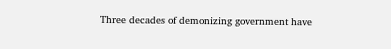Three decades of demonizing government have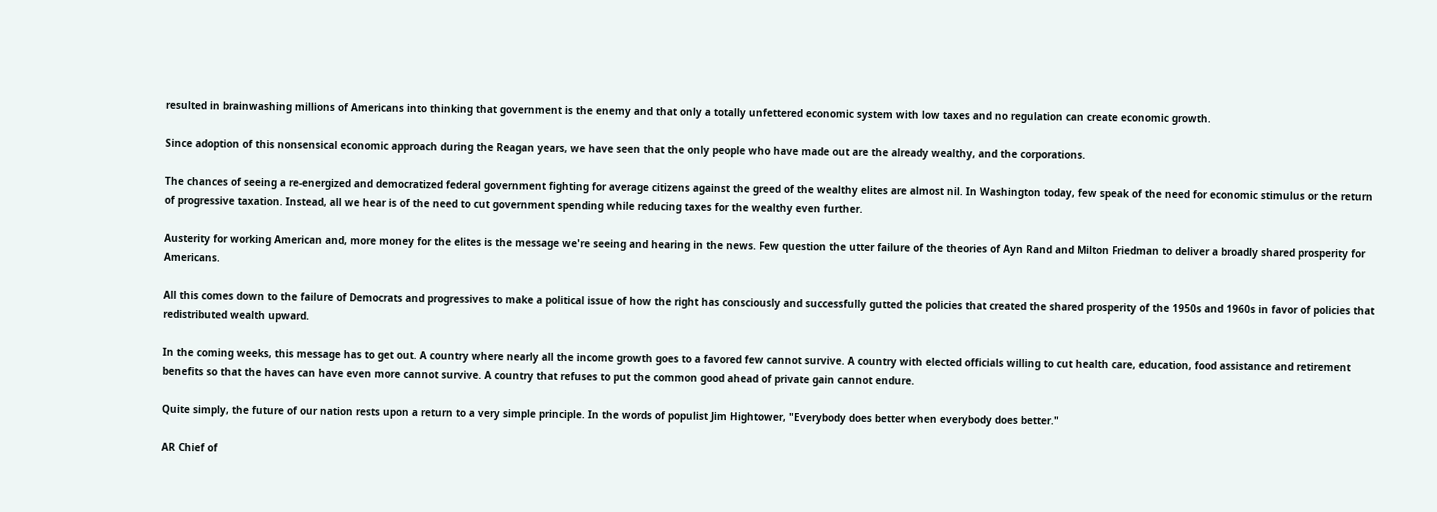resulted in brainwashing millions of Americans into thinking that government is the enemy and that only a totally unfettered economic system with low taxes and no regulation can create economic growth.

Since adoption of this nonsensical economic approach during the Reagan years, we have seen that the only people who have made out are the already wealthy, and the corporations.

The chances of seeing a re-energized and democratized federal government fighting for average citizens against the greed of the wealthy elites are almost nil. In Washington today, few speak of the need for economic stimulus or the return of progressive taxation. Instead, all we hear is of the need to cut government spending while reducing taxes for the wealthy even further.

Austerity for working American and, more money for the elites is the message we're seeing and hearing in the news. Few question the utter failure of the theories of Ayn Rand and Milton Friedman to deliver a broadly shared prosperity for Americans.

All this comes down to the failure of Democrats and progressives to make a political issue of how the right has consciously and successfully gutted the policies that created the shared prosperity of the 1950s and 1960s in favor of policies that redistributed wealth upward.

In the coming weeks, this message has to get out. A country where nearly all the income growth goes to a favored few cannot survive. A country with elected officials willing to cut health care, education, food assistance and retirement benefits so that the haves can have even more cannot survive. A country that refuses to put the common good ahead of private gain cannot endure.

Quite simply, the future of our nation rests upon a return to a very simple principle. In the words of populist Jim Hightower, "Everybody does better when everybody does better."

AR Chief of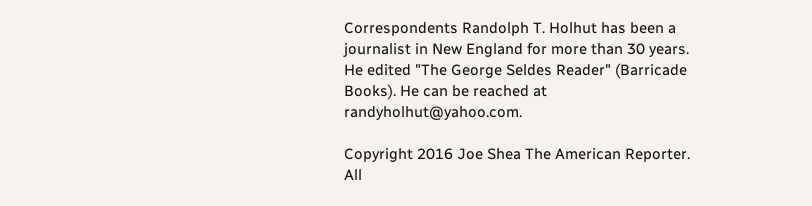Correspondents Randolph T. Holhut has been a journalist in New England for more than 30 years. He edited "The George Seldes Reader" (Barricade Books). He can be reached at randyholhut@yahoo.com.

Copyright 2016 Joe Shea The American Reporter. All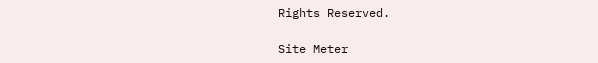Rights Reserved.

Site Meter